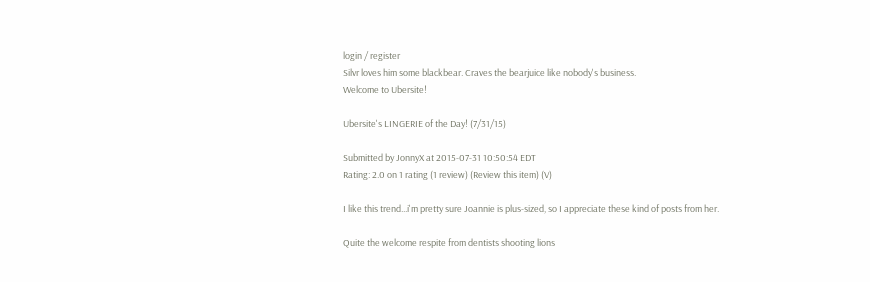login / register
Silvr loves him some blackbear. Craves the bearjuice like nobody's business.
Welcome to Ubersite!

Ubersite's LINGERIE of the Day! (7/31/15)

Submitted by JonnyX at 2015-07-31 10:50:54 EDT
Rating: 2.0 on 1 rating (1 review) (Review this item) (V)

I like this trend...i'm pretty sure Joannie is plus-sized, so I appreciate these kind of posts from her.

Quite the welcome respite from dentists shooting lions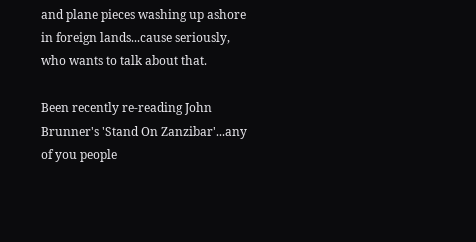and plane pieces washing up ashore in foreign lands...cause seriously, who wants to talk about that.

Been recently re-reading John Brunner's 'Stand On Zanzibar'...any of you people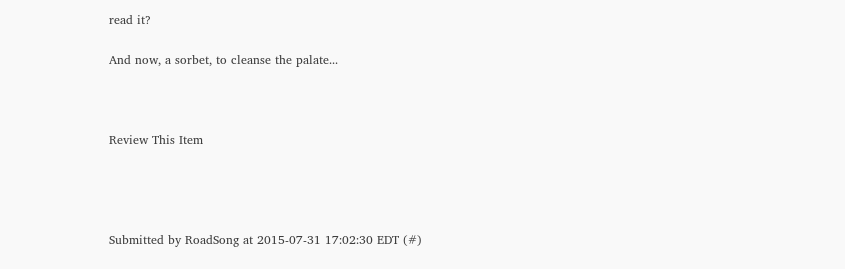read it?

And now, a sorbet, to cleanse the palate...



Review This Item




Submitted by RoadSong at 2015-07-31 17:02:30 EDT (#)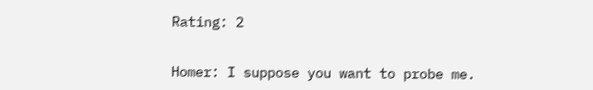Rating: 2


Homer: I suppose you want to probe me.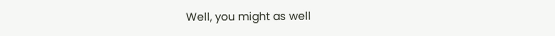Well, you might as well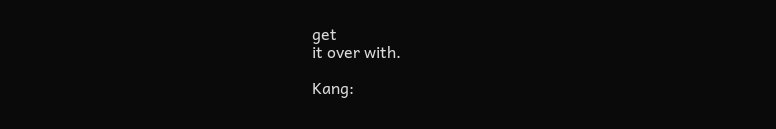get
it over with.

Kang: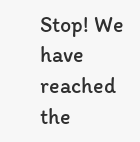Stop! We have reached the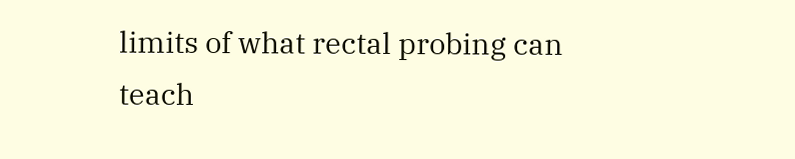limits of what rectal probing can
teach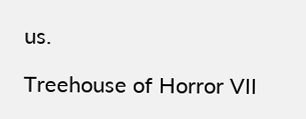us.

Treehouse of Horror VII